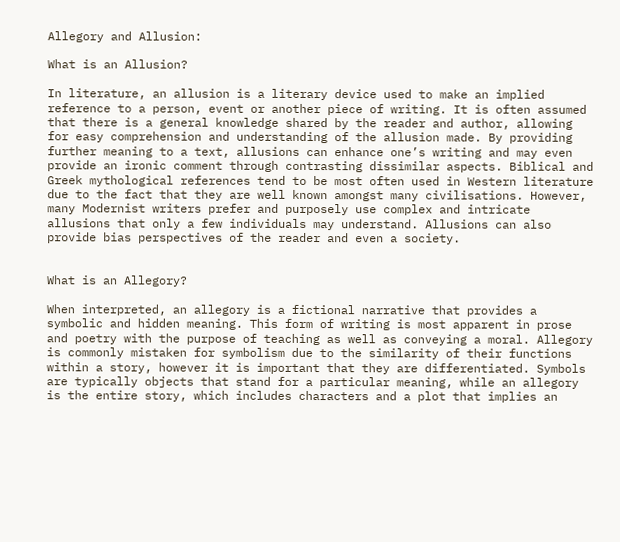Allegory and Allusion:

What is an Allusion?

In literature, an allusion is a literary device used to make an implied reference to a person, event or another piece of writing. It is often assumed that there is a general knowledge shared by the reader and author, allowing for easy comprehension and understanding of the allusion made. By providing further meaning to a text, allusions can enhance one’s writing and may even provide an ironic comment through contrasting dissimilar aspects. Biblical and Greek mythological references tend to be most often used in Western literature due to the fact that they are well known amongst many civilisations. However, many Modernist writers prefer and purposely use complex and intricate allusions that only a few individuals may understand. Allusions can also provide bias perspectives of the reader and even a society.


What is an Allegory?

When interpreted, an allegory is a fictional narrative that provides a symbolic and hidden meaning. This form of writing is most apparent in prose and poetry with the purpose of teaching as well as conveying a moral. Allegory is commonly mistaken for symbolism due to the similarity of their functions within a story, however it is important that they are differentiated. Symbols are typically objects that stand for a particular meaning, while an allegory is the entire story, which includes characters and a plot that implies an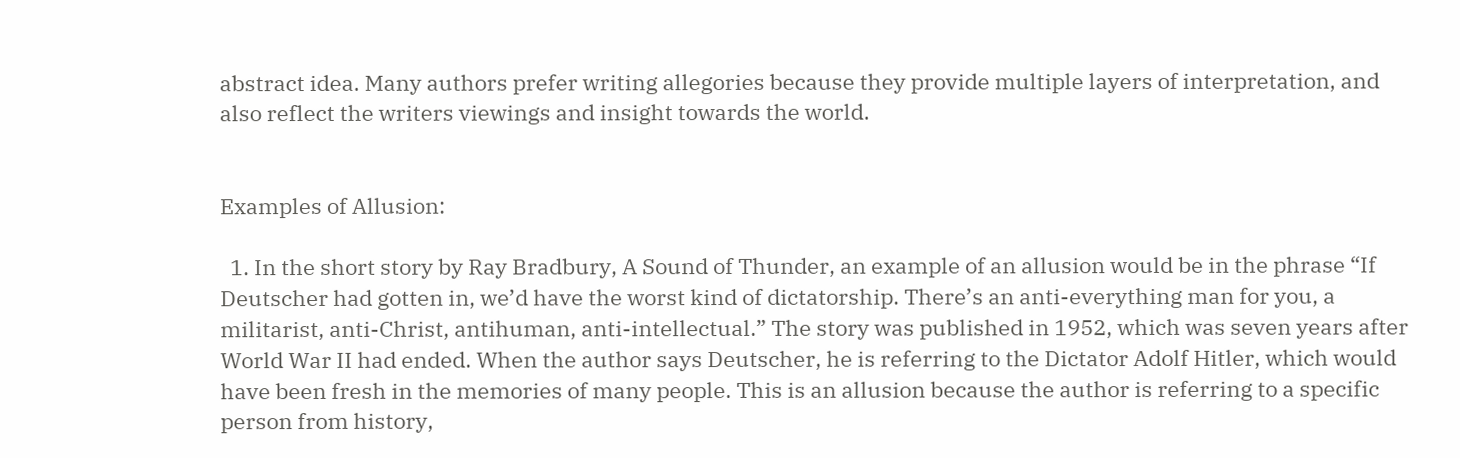abstract idea. Many authors prefer writing allegories because they provide multiple layers of interpretation, and also reflect the writers viewings and insight towards the world.


Examples of Allusion:

  1. In the short story by Ray Bradbury, A Sound of Thunder, an example of an allusion would be in the phrase “If Deutscher had gotten in, we’d have the worst kind of dictatorship. There’s an anti-everything man for you, a militarist, anti-Christ, antihuman, anti-intellectual.” The story was published in 1952, which was seven years after World War II had ended. When the author says Deutscher, he is referring to the Dictator Adolf Hitler, which would have been fresh in the memories of many people. This is an allusion because the author is referring to a specific person from history,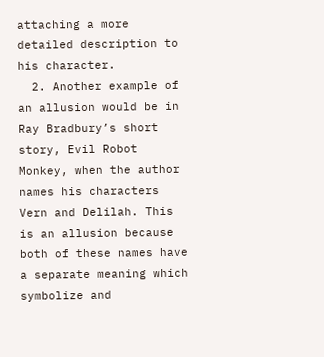attaching a more detailed description to his character.
  2. Another example of an allusion would be in Ray Bradbury’s short story, Evil Robot Monkey, when the author names his characters Vern and Delilah. This is an allusion because both of these names have a separate meaning which symbolize and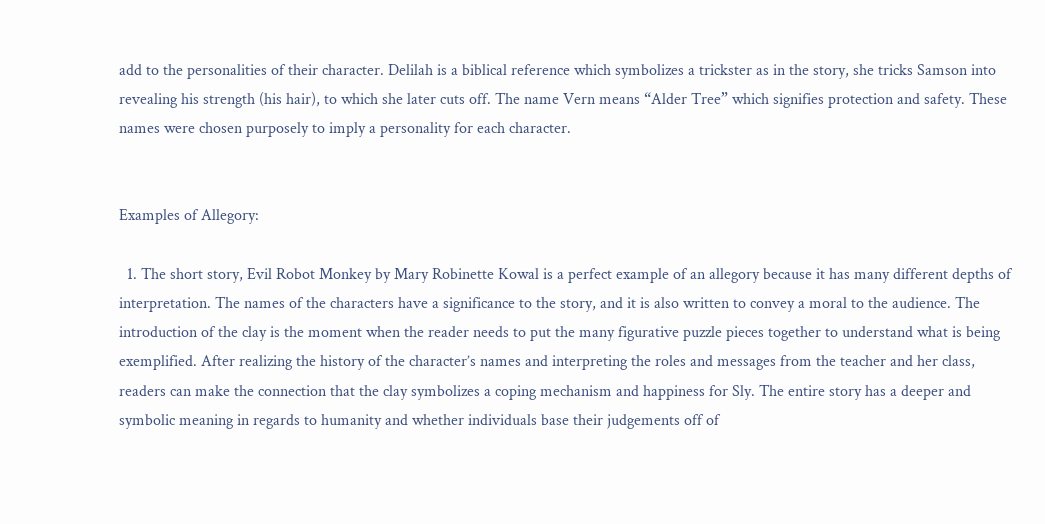add to the personalities of their character. Delilah is a biblical reference which symbolizes a trickster as in the story, she tricks Samson into revealing his strength (his hair), to which she later cuts off. The name Vern means “Alder Tree” which signifies protection and safety. These names were chosen purposely to imply a personality for each character.


Examples of Allegory:

  1. The short story, Evil Robot Monkey by Mary Robinette Kowal is a perfect example of an allegory because it has many different depths of interpretation. The names of the characters have a significance to the story, and it is also written to convey a moral to the audience. The introduction of the clay is the moment when the reader needs to put the many figurative puzzle pieces together to understand what is being exemplified. After realizing the history of the character’s names and interpreting the roles and messages from the teacher and her class, readers can make the connection that the clay symbolizes a coping mechanism and happiness for Sly. The entire story has a deeper and symbolic meaning in regards to humanity and whether individuals base their judgements off of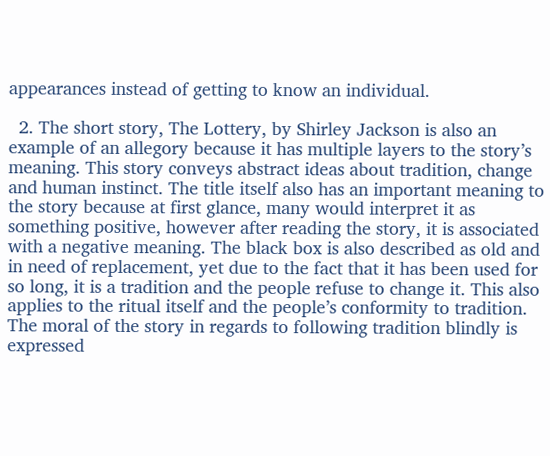appearances instead of getting to know an individual.

  2. The short story, The Lottery, by Shirley Jackson is also an example of an allegory because it has multiple layers to the story’s meaning. This story conveys abstract ideas about tradition, change and human instinct. The title itself also has an important meaning to the story because at first glance, many would interpret it as something positive, however after reading the story, it is associated with a negative meaning. The black box is also described as old and in need of replacement, yet due to the fact that it has been used for so long, it is a tradition and the people refuse to change it. This also applies to the ritual itself and the people’s conformity to tradition. The moral of the story in regards to following tradition blindly is expressed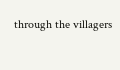through the villagers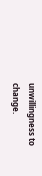unwillingness to change.